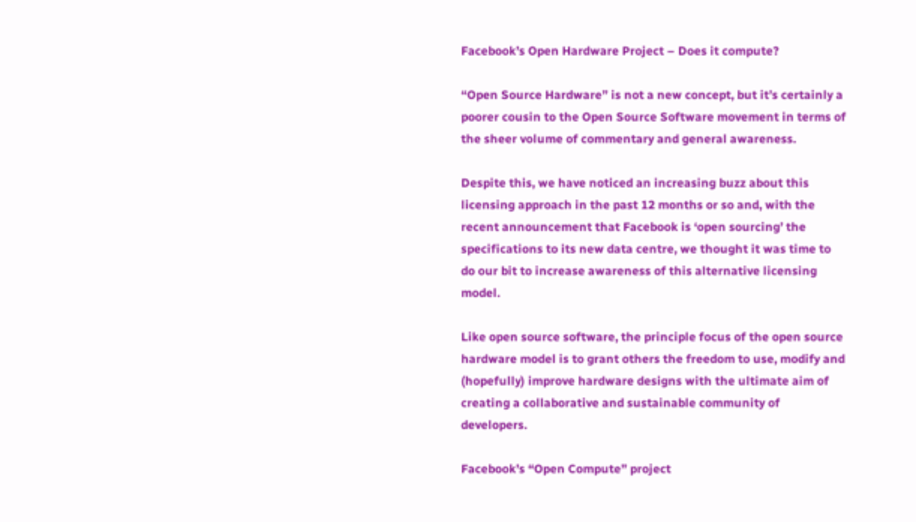Facebook’s Open Hardware Project – Does it compute?

“Open Source Hardware” is not a new concept, but it’s certainly a poorer cousin to the Open Source Software movement in terms of the sheer volume of commentary and general awareness.

Despite this, we have noticed an increasing buzz about this licensing approach in the past 12 months or so and, with the recent announcement that Facebook is ‘open sourcing’ the specifications to its new data centre, we thought it was time to do our bit to increase awareness of this alternative licensing model.

Like open source software, the principle focus of the open source hardware model is to grant others the freedom to use, modify and (hopefully) improve hardware designs with the ultimate aim of creating a collaborative and sustainable community of developers.

Facebook’s “Open Compute” project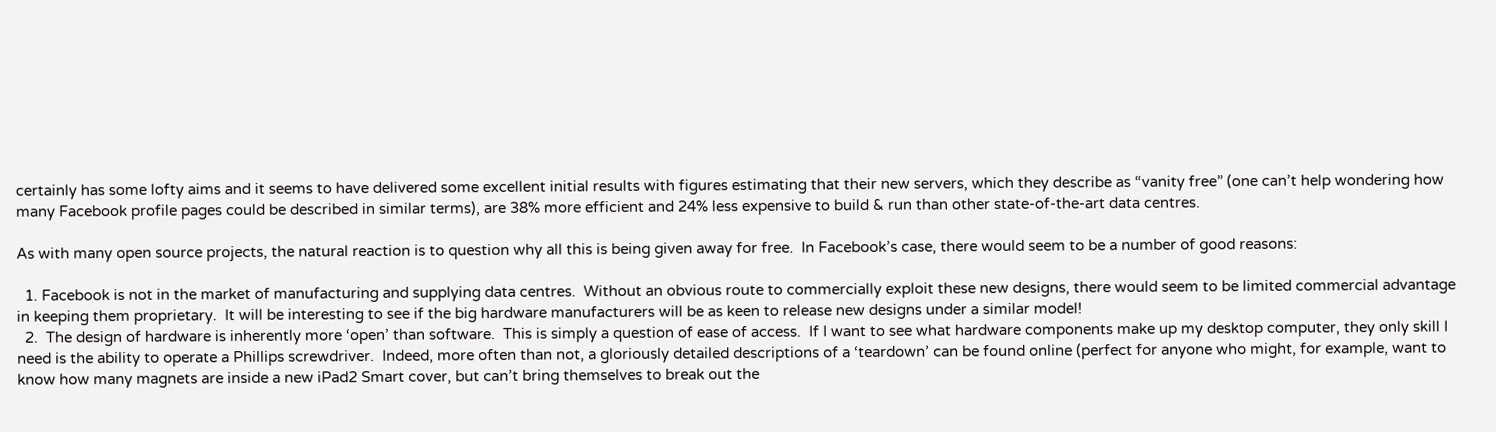certainly has some lofty aims and it seems to have delivered some excellent initial results with figures estimating that their new servers, which they describe as “vanity free” (one can’t help wondering how many Facebook profile pages could be described in similar terms), are 38% more efficient and 24% less expensive to build & run than other state-of-the-art data centres.

As with many open source projects, the natural reaction is to question why all this is being given away for free.  In Facebook’s case, there would seem to be a number of good reasons:

  1. Facebook is not in the market of manufacturing and supplying data centres.  Without an obvious route to commercially exploit these new designs, there would seem to be limited commercial advantage in keeping them proprietary.  It will be interesting to see if the big hardware manufacturers will be as keen to release new designs under a similar model!
  2.  The design of hardware is inherently more ‘open’ than software.  This is simply a question of ease of access.  If I want to see what hardware components make up my desktop computer, they only skill I need is the ability to operate a Phillips screwdriver.  Indeed, more often than not, a gloriously detailed descriptions of a ‘teardown’ can be found online (perfect for anyone who might, for example, want to know how many magnets are inside a new iPad2 Smart cover, but can’t bring themselves to break out the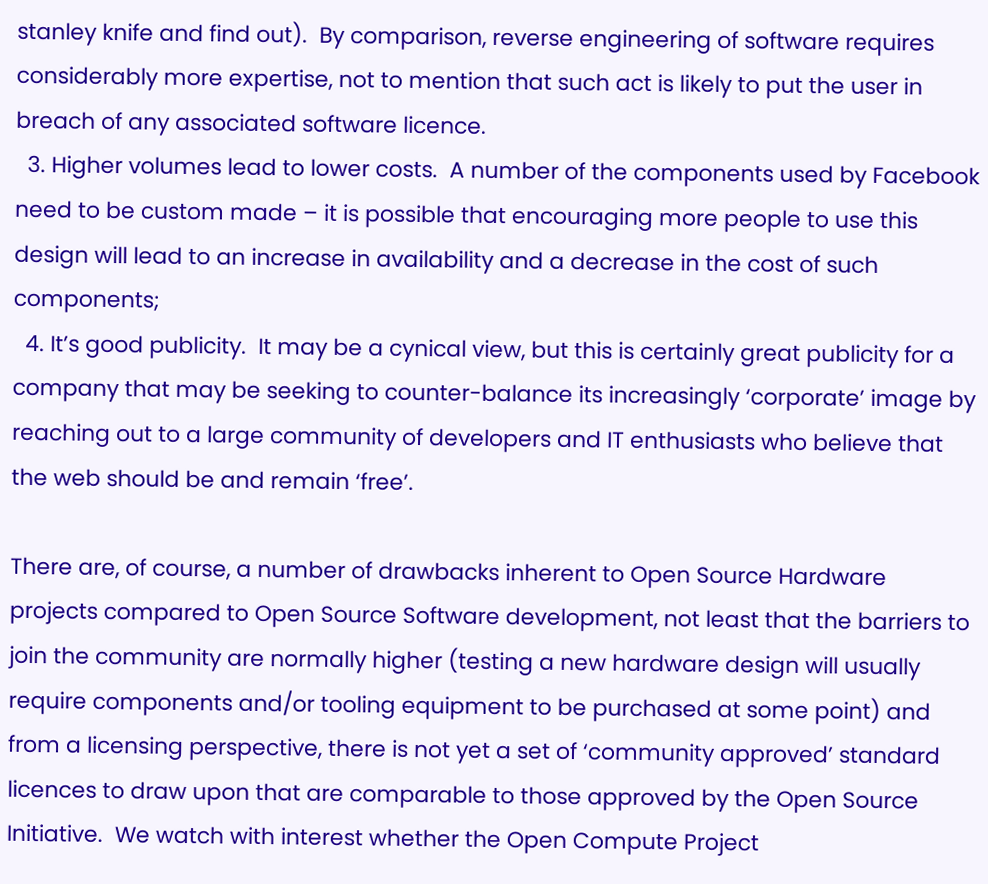stanley knife and find out).  By comparison, reverse engineering of software requires considerably more expertise, not to mention that such act is likely to put the user in breach of any associated software licence.
  3. Higher volumes lead to lower costs.  A number of the components used by Facebook need to be custom made – it is possible that encouraging more people to use this design will lead to an increase in availability and a decrease in the cost of such components;
  4. It’s good publicity.  It may be a cynical view, but this is certainly great publicity for a company that may be seeking to counter-balance its increasingly ‘corporate’ image by reaching out to a large community of developers and IT enthusiasts who believe that the web should be and remain ‘free’.

There are, of course, a number of drawbacks inherent to Open Source Hardware projects compared to Open Source Software development, not least that the barriers to join the community are normally higher (testing a new hardware design will usually require components and/or tooling equipment to be purchased at some point) and from a licensing perspective, there is not yet a set of ‘community approved’ standard licences to draw upon that are comparable to those approved by the Open Source Initiative.  We watch with interest whether the Open Compute Project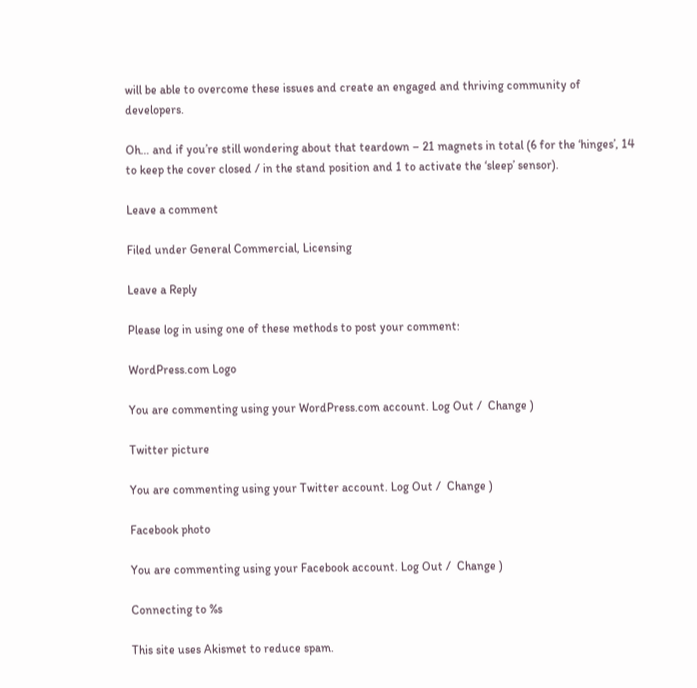will be able to overcome these issues and create an engaged and thriving community of developers.

Oh… and if you’re still wondering about that teardown – 21 magnets in total (6 for the ‘hinges’, 14 to keep the cover closed / in the stand position and 1 to activate the ‘sleep’ sensor).

Leave a comment

Filed under General Commercial, Licensing

Leave a Reply

Please log in using one of these methods to post your comment:

WordPress.com Logo

You are commenting using your WordPress.com account. Log Out /  Change )

Twitter picture

You are commenting using your Twitter account. Log Out /  Change )

Facebook photo

You are commenting using your Facebook account. Log Out /  Change )

Connecting to %s

This site uses Akismet to reduce spam.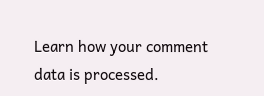Learn how your comment data is processed.